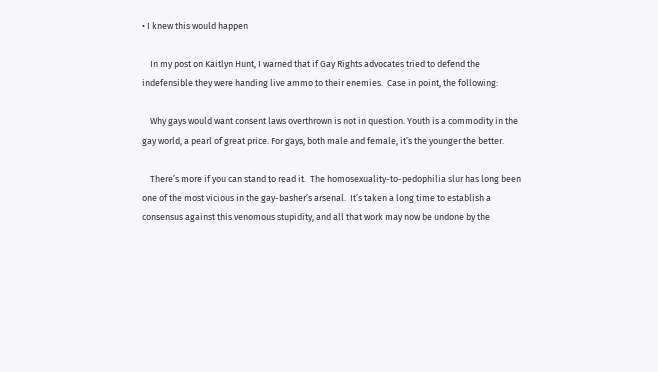• I knew this would happen

    In my post on Kaitlyn Hunt, I warned that if Gay Rights advocates tried to defend the indefensible they were handing live ammo to their enemies.  Case in point, the following:

    Why gays would want consent laws overthrown is not in question. Youth is a commodity in the gay world, a pearl of great price. For gays, both male and female, it’s the younger the better.

    There’s more if you can stand to read it.  The homosexuality-to-pedophilia slur has long been one of the most vicious in the gay-basher’s arsenal.  It’s taken a long time to establish a consensus against this venomous stupidity, and all that work may now be undone by the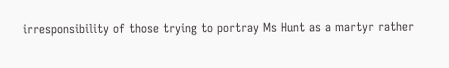irresponsibility of those trying to portray Ms Hunt as a martyr rather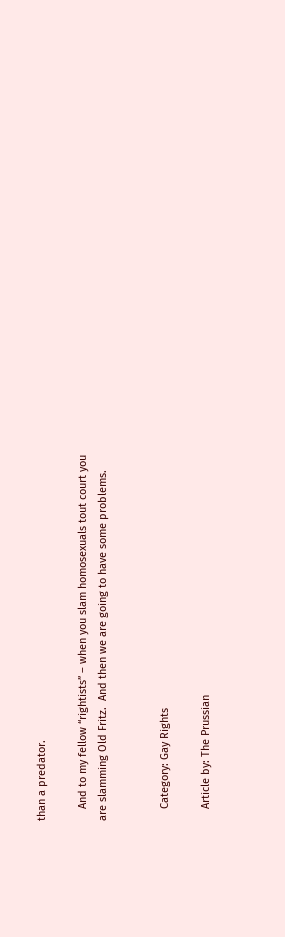than a predator.

    And to my fellow “rightists” – when you slam homosexuals tout court you are slamming Old Fritz.  And then we are going to have some problems.


    Category: Gay Rights

    Article by: The Prussian